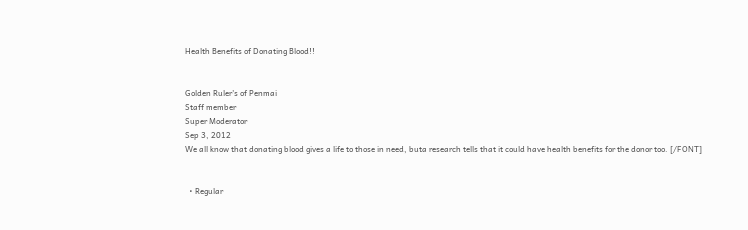Health Benefits of Donating Blood!!


Golden Ruler's of Penmai
Staff member
Super Moderator
Sep 3, 2012
We all know that donating blood gives a life to those in need, buta research tells that it could have health benefits for the donor too. [/FONT]


  • Regular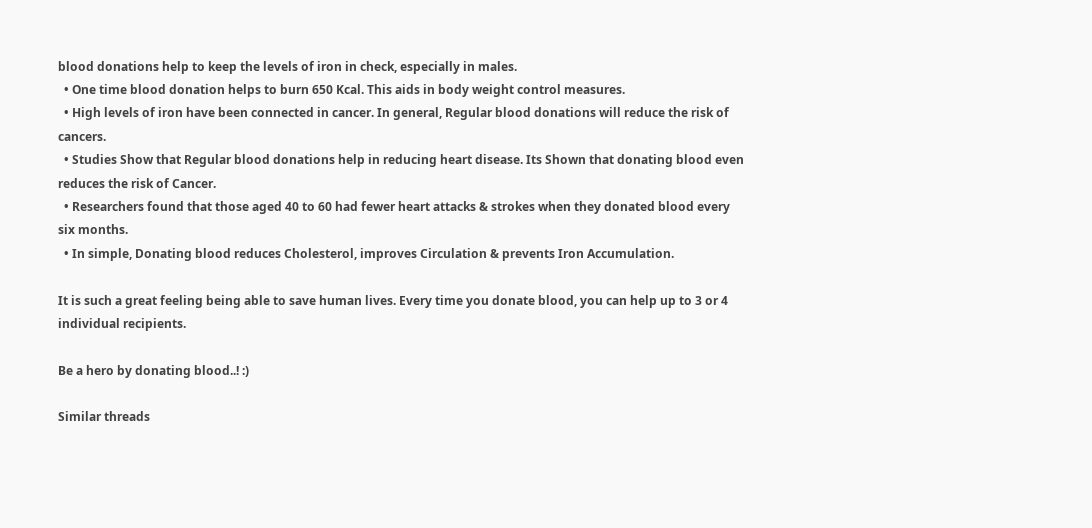blood donations help to keep the levels of iron in check, especially in males.
  • One time blood donation helps to burn 650 Kcal. This aids in body weight control measures.
  • High levels of iron have been connected in cancer. In general, Regular blood donations will reduce the risk of cancers.
  • Studies Show that Regular blood donations help in reducing heart disease. Its Shown that donating blood even reduces the risk of Cancer.
  • Researchers found that those aged 40 to 60 had fewer heart attacks & strokes when they donated blood every six months.
  • In simple, Donating blood reduces Cholesterol, improves Circulation & prevents Iron Accumulation.

It is such a great feeling being able to save human lives. Every time you donate blood, you can help up to 3 or 4 individual recipients.

Be a hero by donating blood..! :)

Similar threads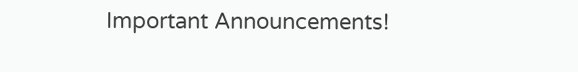Important Announcements!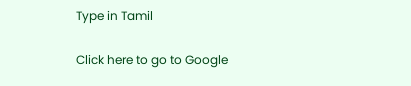Type in Tamil

Click here to go to Google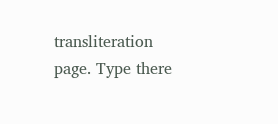transliteration page. Type there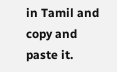in Tamil and copy and paste it.